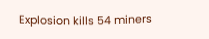Explosion kills 54 miners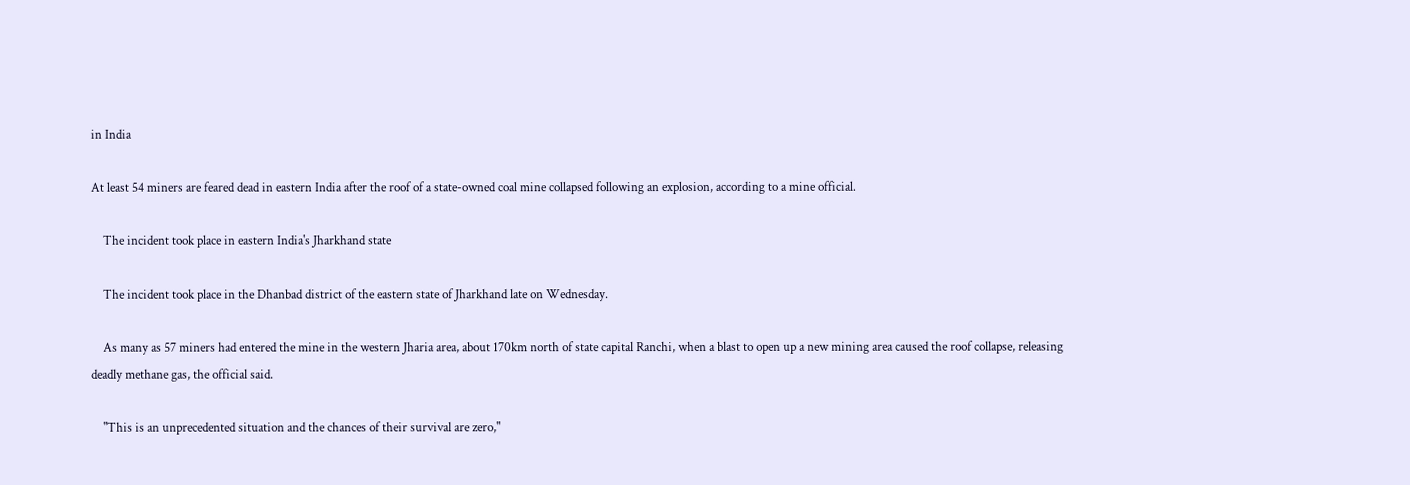in India

At least 54 miners are feared dead in eastern India after the roof of a state-owned coal mine collapsed following an explosion, according to a mine official.

    The incident took place in eastern India's Jharkhand state

    The incident took place in the Dhanbad district of the eastern state of Jharkhand late on Wednesday.

    As many as 57 miners had entered the mine in the western Jharia area, about 170km north of state capital Ranchi, when a blast to open up a new mining area caused the roof collapse, releasing deadly methane gas, the official said.

    "This is an unprecedented situation and the chances of their survival are zero,"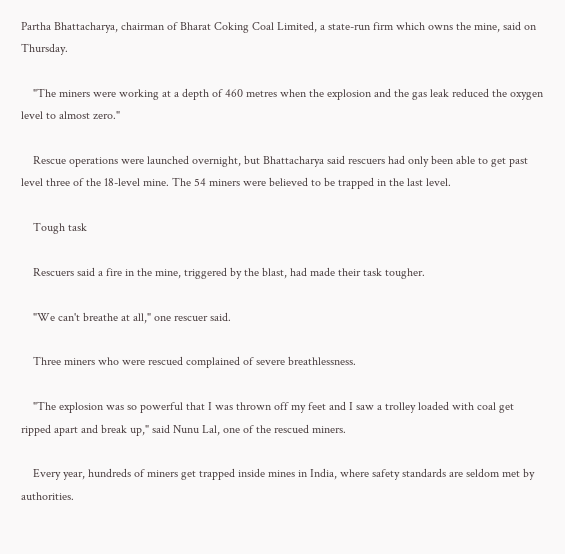Partha Bhattacharya, chairman of Bharat Coking Coal Limited, a state-run firm which owns the mine, said on Thursday.

    "The miners were working at a depth of 460 metres when the explosion and the gas leak reduced the oxygen level to almost zero."

    Rescue operations were launched overnight, but Bhattacharya said rescuers had only been able to get past level three of the 18-level mine. The 54 miners were believed to be trapped in the last level.

    Tough task

    Rescuers said a fire in the mine, triggered by the blast, had made their task tougher.

    "We can't breathe at all," one rescuer said.

    Three miners who were rescued complained of severe breathlessness.

    "The explosion was so powerful that I was thrown off my feet and I saw a trolley loaded with coal get ripped apart and break up," said Nunu Lal, one of the rescued miners.

    Every year, hundreds of miners get trapped inside mines in India, where safety standards are seldom met by authorities.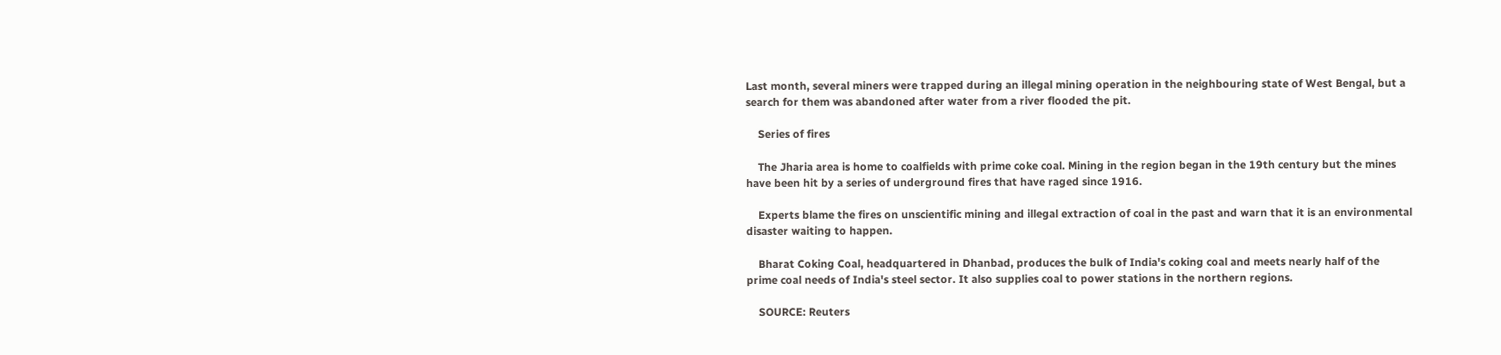Last month, several miners were trapped during an illegal mining operation in the neighbouring state of West Bengal, but a search for them was abandoned after water from a river flooded the pit.

    Series of fires

    The Jharia area is home to coalfields with prime coke coal. Mining in the region began in the 19th century but the mines have been hit by a series of underground fires that have raged since 1916.

    Experts blame the fires on unscientific mining and illegal extraction of coal in the past and warn that it is an environmental disaster waiting to happen.

    Bharat Coking Coal, headquartered in Dhanbad, produces the bulk of India's coking coal and meets nearly half of the prime coal needs of India's steel sector. It also supplies coal to power stations in the northern regions.

    SOURCE: Reuters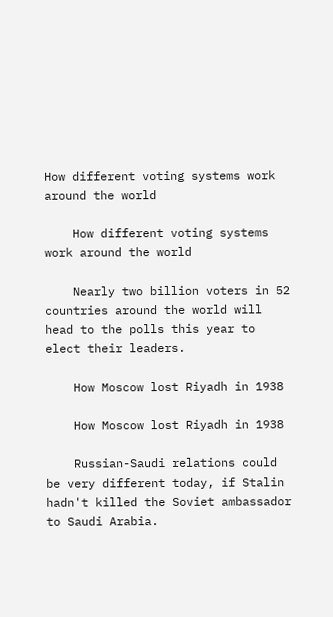How different voting systems work around the world

    How different voting systems work around the world

    Nearly two billion voters in 52 countries around the world will head to the polls this year to elect their leaders.

    How Moscow lost Riyadh in 1938

    How Moscow lost Riyadh in 1938

    Russian-Saudi relations could be very different today, if Stalin hadn't killed the Soviet ambassador to Saudi Arabia.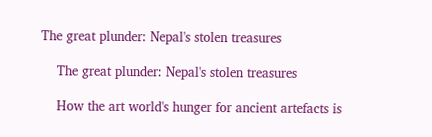The great plunder: Nepal's stolen treasures

    The great plunder: Nepal's stolen treasures

    How the art world's hunger for ancient artefacts is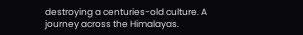destroying a centuries-old culture. A journey across the Himalayas.